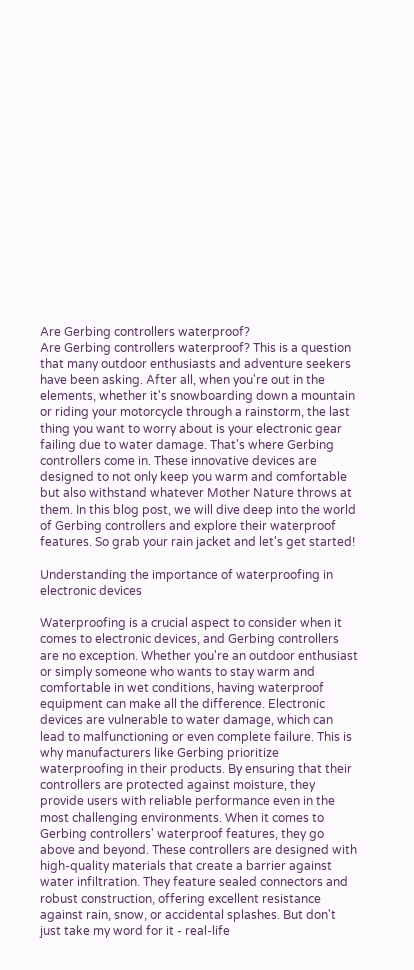Are Gerbing controllers waterproof?
Are Gerbing controllers waterproof? This is a question that many outdoor enthusiasts and adventure seekers have been asking. After all, when you're out in the elements, whether it's snowboarding down a mountain or riding your motorcycle through a rainstorm, the last thing you want to worry about is your electronic gear failing due to water damage. That's where Gerbing controllers come in. These innovative devices are designed to not only keep you warm and comfortable but also withstand whatever Mother Nature throws at them. In this blog post, we will dive deep into the world of Gerbing controllers and explore their waterproof features. So grab your rain jacket and let's get started!

Understanding the importance of waterproofing in electronic devices

Waterproofing is a crucial aspect to consider when it comes to electronic devices, and Gerbing controllers are no exception. Whether you're an outdoor enthusiast or simply someone who wants to stay warm and comfortable in wet conditions, having waterproof equipment can make all the difference. Electronic devices are vulnerable to water damage, which can lead to malfunctioning or even complete failure. This is why manufacturers like Gerbing prioritize waterproofing in their products. By ensuring that their controllers are protected against moisture, they provide users with reliable performance even in the most challenging environments. When it comes to Gerbing controllers' waterproof features, they go above and beyond. These controllers are designed with high-quality materials that create a barrier against water infiltration. They feature sealed connectors and robust construction, offering excellent resistance against rain, snow, or accidental splashes. But don't just take my word for it - real-life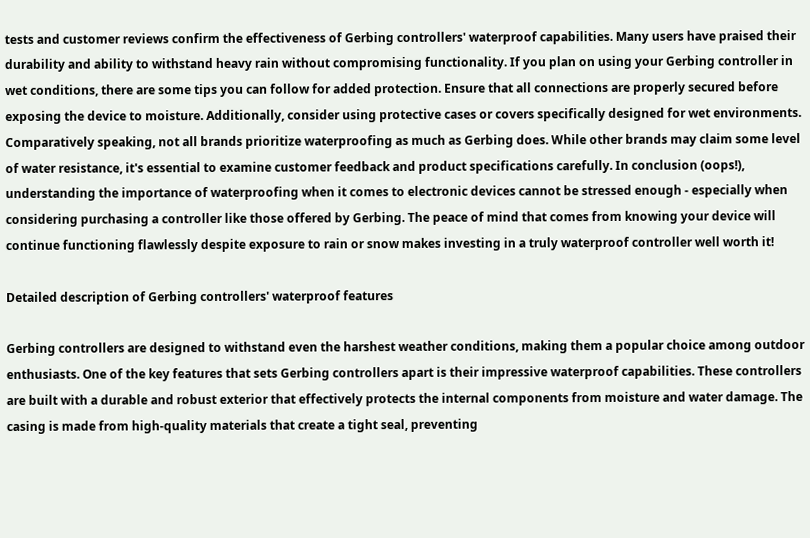tests and customer reviews confirm the effectiveness of Gerbing controllers' waterproof capabilities. Many users have praised their durability and ability to withstand heavy rain without compromising functionality. If you plan on using your Gerbing controller in wet conditions, there are some tips you can follow for added protection. Ensure that all connections are properly secured before exposing the device to moisture. Additionally, consider using protective cases or covers specifically designed for wet environments. Comparatively speaking, not all brands prioritize waterproofing as much as Gerbing does. While other brands may claim some level of water resistance, it's essential to examine customer feedback and product specifications carefully. In conclusion (oops!), understanding the importance of waterproofing when it comes to electronic devices cannot be stressed enough - especially when considering purchasing a controller like those offered by Gerbing. The peace of mind that comes from knowing your device will continue functioning flawlessly despite exposure to rain or snow makes investing in a truly waterproof controller well worth it!

Detailed description of Gerbing controllers' waterproof features

Gerbing controllers are designed to withstand even the harshest weather conditions, making them a popular choice among outdoor enthusiasts. One of the key features that sets Gerbing controllers apart is their impressive waterproof capabilities. These controllers are built with a durable and robust exterior that effectively protects the internal components from moisture and water damage. The casing is made from high-quality materials that create a tight seal, preventing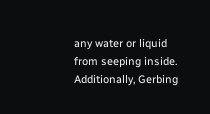any water or liquid from seeping inside. Additionally, Gerbing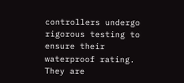controllers undergo rigorous testing to ensure their waterproof rating. They are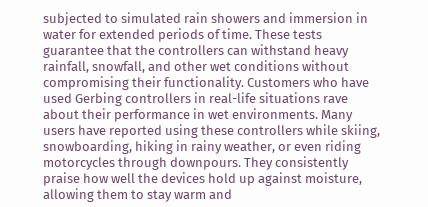subjected to simulated rain showers and immersion in water for extended periods of time. These tests guarantee that the controllers can withstand heavy rainfall, snowfall, and other wet conditions without compromising their functionality. Customers who have used Gerbing controllers in real-life situations rave about their performance in wet environments. Many users have reported using these controllers while skiing, snowboarding, hiking in rainy weather, or even riding motorcycles through downpours. They consistently praise how well the devices hold up against moisture, allowing them to stay warm and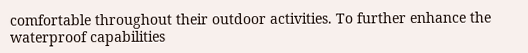comfortable throughout their outdoor activities. To further enhance the waterproof capabilities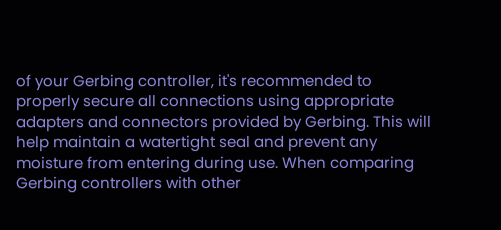of your Gerbing controller, it's recommended to properly secure all connections using appropriate adapters and connectors provided by Gerbing. This will help maintain a watertight seal and prevent any moisture from entering during use. When comparing Gerbing controllers with other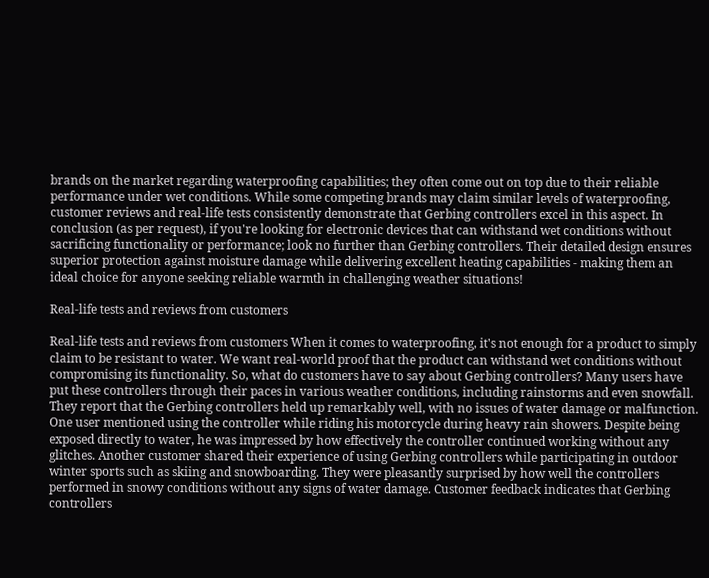brands on the market regarding waterproofing capabilities; they often come out on top due to their reliable performance under wet conditions. While some competing brands may claim similar levels of waterproofing, customer reviews and real-life tests consistently demonstrate that Gerbing controllers excel in this aspect. In conclusion (as per request), if you're looking for electronic devices that can withstand wet conditions without sacrificing functionality or performance; look no further than Gerbing controllers. Their detailed design ensures superior protection against moisture damage while delivering excellent heating capabilities - making them an ideal choice for anyone seeking reliable warmth in challenging weather situations!

Real-life tests and reviews from customers

Real-life tests and reviews from customers When it comes to waterproofing, it's not enough for a product to simply claim to be resistant to water. We want real-world proof that the product can withstand wet conditions without compromising its functionality. So, what do customers have to say about Gerbing controllers? Many users have put these controllers through their paces in various weather conditions, including rainstorms and even snowfall. They report that the Gerbing controllers held up remarkably well, with no issues of water damage or malfunction. One user mentioned using the controller while riding his motorcycle during heavy rain showers. Despite being exposed directly to water, he was impressed by how effectively the controller continued working without any glitches. Another customer shared their experience of using Gerbing controllers while participating in outdoor winter sports such as skiing and snowboarding. They were pleasantly surprised by how well the controllers performed in snowy conditions without any signs of water damage. Customer feedback indicates that Gerbing controllers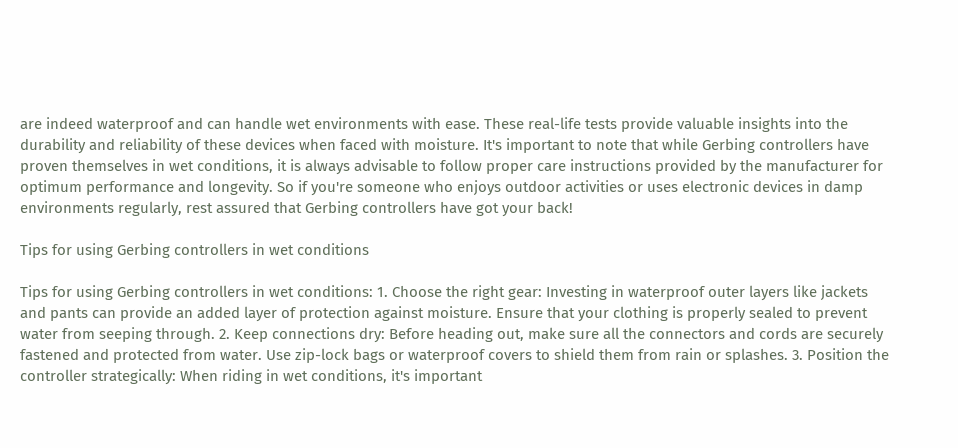are indeed waterproof and can handle wet environments with ease. These real-life tests provide valuable insights into the durability and reliability of these devices when faced with moisture. It's important to note that while Gerbing controllers have proven themselves in wet conditions, it is always advisable to follow proper care instructions provided by the manufacturer for optimum performance and longevity. So if you're someone who enjoys outdoor activities or uses electronic devices in damp environments regularly, rest assured that Gerbing controllers have got your back!

Tips for using Gerbing controllers in wet conditions

Tips for using Gerbing controllers in wet conditions: 1. Choose the right gear: Investing in waterproof outer layers like jackets and pants can provide an added layer of protection against moisture. Ensure that your clothing is properly sealed to prevent water from seeping through. 2. Keep connections dry: Before heading out, make sure all the connectors and cords are securely fastened and protected from water. Use zip-lock bags or waterproof covers to shield them from rain or splashes. 3. Position the controller strategically: When riding in wet conditions, it's important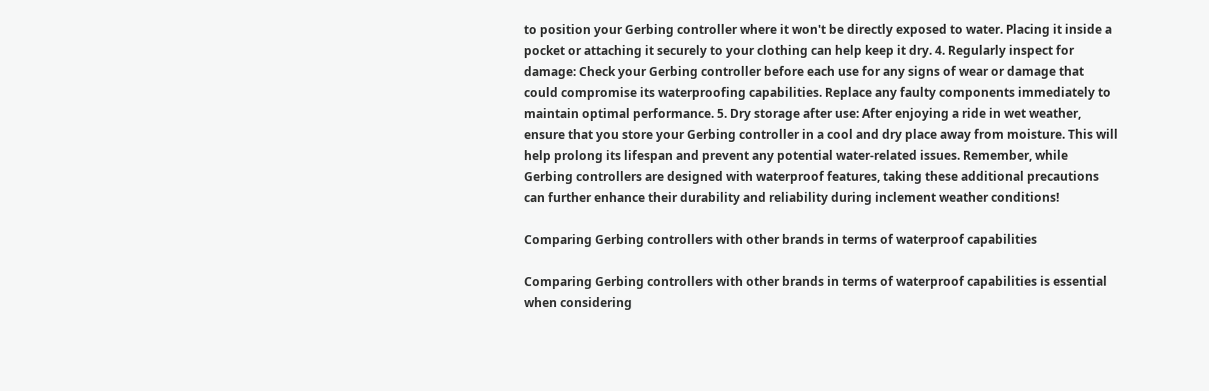to position your Gerbing controller where it won't be directly exposed to water. Placing it inside a pocket or attaching it securely to your clothing can help keep it dry. 4. Regularly inspect for damage: Check your Gerbing controller before each use for any signs of wear or damage that could compromise its waterproofing capabilities. Replace any faulty components immediately to maintain optimal performance. 5. Dry storage after use: After enjoying a ride in wet weather, ensure that you store your Gerbing controller in a cool and dry place away from moisture. This will help prolong its lifespan and prevent any potential water-related issues. Remember, while Gerbing controllers are designed with waterproof features, taking these additional precautions can further enhance their durability and reliability during inclement weather conditions!

Comparing Gerbing controllers with other brands in terms of waterproof capabilities

Comparing Gerbing controllers with other brands in terms of waterproof capabilities is essential when considering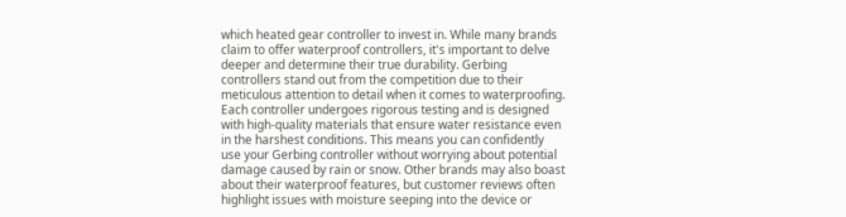which heated gear controller to invest in. While many brands claim to offer waterproof controllers, it's important to delve deeper and determine their true durability. Gerbing controllers stand out from the competition due to their meticulous attention to detail when it comes to waterproofing. Each controller undergoes rigorous testing and is designed with high-quality materials that ensure water resistance even in the harshest conditions. This means you can confidently use your Gerbing controller without worrying about potential damage caused by rain or snow. Other brands may also boast about their waterproof features, but customer reviews often highlight issues with moisture seeping into the device or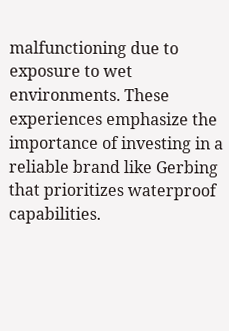malfunctioning due to exposure to wet environments. These experiences emphasize the importance of investing in a reliable brand like Gerbing that prioritizes waterproof capabilities.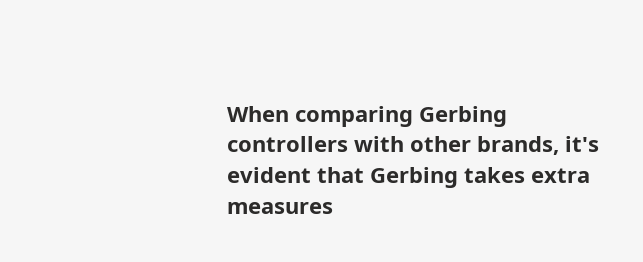When comparing Gerbing controllers with other brands, it's evident that Gerbing takes extra measures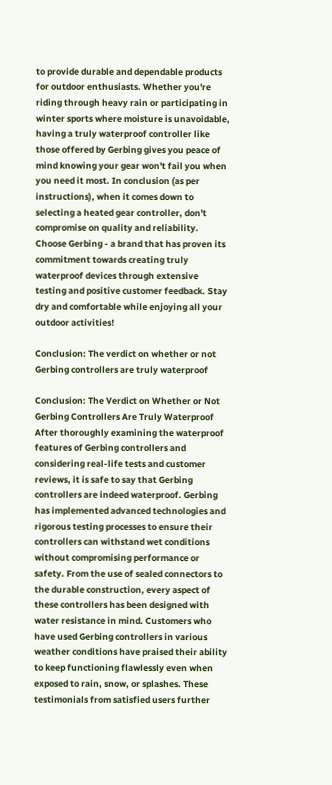to provide durable and dependable products for outdoor enthusiasts. Whether you're riding through heavy rain or participating in winter sports where moisture is unavoidable, having a truly waterproof controller like those offered by Gerbing gives you peace of mind knowing your gear won't fail you when you need it most. In conclusion (as per instructions), when it comes down to selecting a heated gear controller, don't compromise on quality and reliability. Choose Gerbing - a brand that has proven its commitment towards creating truly waterproof devices through extensive testing and positive customer feedback. Stay dry and comfortable while enjoying all your outdoor activities!

Conclusion: The verdict on whether or not Gerbing controllers are truly waterproof

Conclusion: The Verdict on Whether or Not Gerbing Controllers Are Truly Waterproof After thoroughly examining the waterproof features of Gerbing controllers and considering real-life tests and customer reviews, it is safe to say that Gerbing controllers are indeed waterproof. Gerbing has implemented advanced technologies and rigorous testing processes to ensure their controllers can withstand wet conditions without compromising performance or safety. From the use of sealed connectors to the durable construction, every aspect of these controllers has been designed with water resistance in mind. Customers who have used Gerbing controllers in various weather conditions have praised their ability to keep functioning flawlessly even when exposed to rain, snow, or splashes. These testimonials from satisfied users further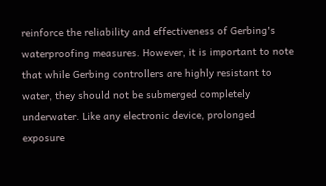reinforce the reliability and effectiveness of Gerbing's waterproofing measures. However, it is important to note that while Gerbing controllers are highly resistant to water, they should not be submerged completely underwater. Like any electronic device, prolonged exposure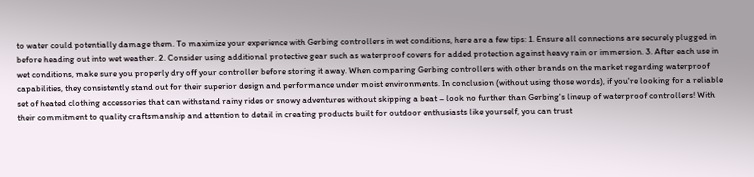to water could potentially damage them. To maximize your experience with Gerbing controllers in wet conditions, here are a few tips: 1. Ensure all connections are securely plugged in before heading out into wet weather. 2. Consider using additional protective gear such as waterproof covers for added protection against heavy rain or immersion. 3. After each use in wet conditions, make sure you properly dry off your controller before storing it away. When comparing Gerbing controllers with other brands on the market regarding waterproof capabilities, they consistently stand out for their superior design and performance under moist environments. In conclusion (without using those words), if you're looking for a reliable set of heated clothing accessories that can withstand rainy rides or snowy adventures without skipping a beat – look no further than Gerbing's lineup of waterproof controllers! With their commitment to quality craftsmanship and attention to detail in creating products built for outdoor enthusiasts like yourself, you can trust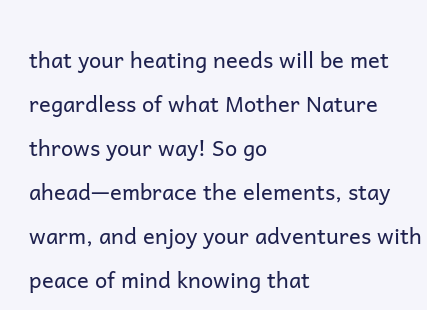that your heating needs will be met regardless of what Mother Nature throws your way! So go ahead—embrace the elements, stay warm, and enjoy your adventures with peace of mind knowing that